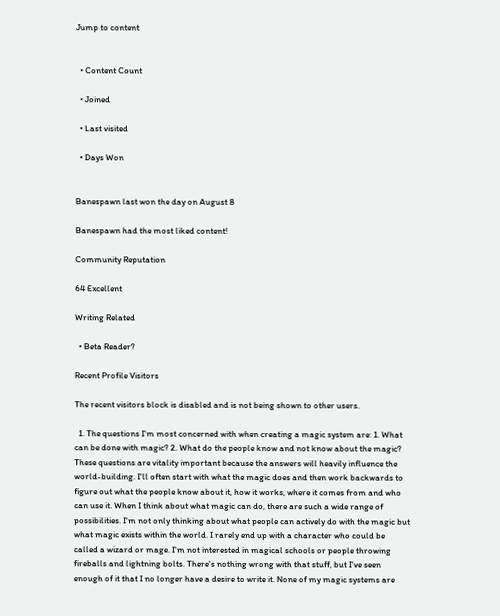Jump to content


  • Content Count

  • Joined

  • Last visited

  • Days Won


Banespawn last won the day on August 8

Banespawn had the most liked content!

Community Reputation

64 Excellent

Writing Related

  • Beta Reader?

Recent Profile Visitors

The recent visitors block is disabled and is not being shown to other users.

  1. The questions I'm most concerned with when creating a magic system are: 1. What can be done with magic? 2. What do the people know and not know about the magic? These questions are vitality important because the answers will heavily influence the world-building. I'll often start with what the magic does and then work backwards to figure out what the people know about it, how it works, where it comes from and who can use it. When I think about what magic can do, there are such a wide range of possibilities. I'm not only thinking about what people can actively do with the magic but what magic exists within the world. I rarely end up with a character who could be called a wizard or mage. I'm not interested in magical schools or people throwing fireballs and lightning bolts. There's nothing wrong with that stuff, but I've seen enough of it that I no longer have a desire to write it. None of my magic systems are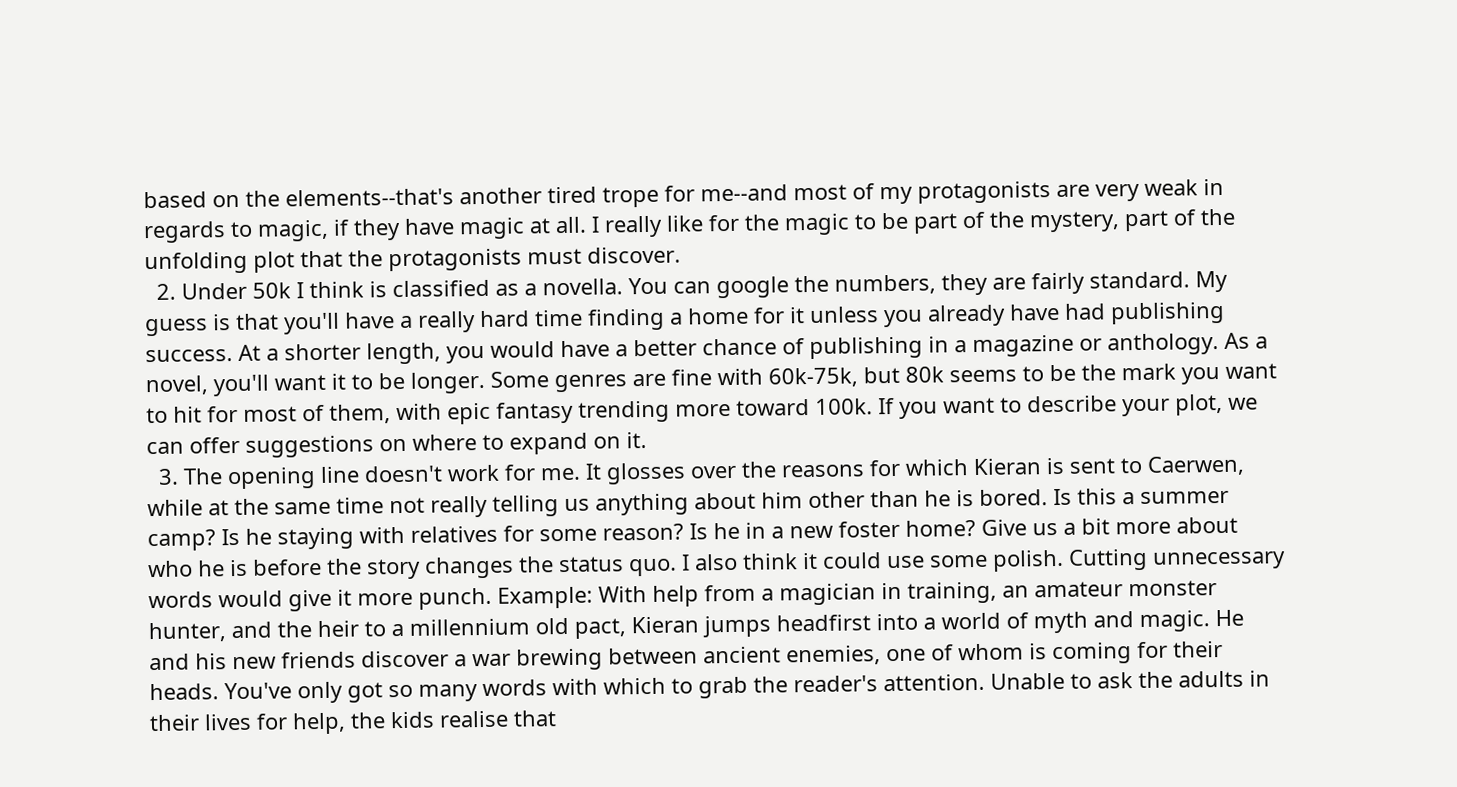based on the elements--that's another tired trope for me--and most of my protagonists are very weak in regards to magic, if they have magic at all. I really like for the magic to be part of the mystery, part of the unfolding plot that the protagonists must discover.
  2. Under 50k I think is classified as a novella. You can google the numbers, they are fairly standard. My guess is that you'll have a really hard time finding a home for it unless you already have had publishing success. At a shorter length, you would have a better chance of publishing in a magazine or anthology. As a novel, you'll want it to be longer. Some genres are fine with 60k-75k, but 80k seems to be the mark you want to hit for most of them, with epic fantasy trending more toward 100k. If you want to describe your plot, we can offer suggestions on where to expand on it.
  3. The opening line doesn't work for me. It glosses over the reasons for which Kieran is sent to Caerwen, while at the same time not really telling us anything about him other than he is bored. Is this a summer camp? Is he staying with relatives for some reason? Is he in a new foster home? Give us a bit more about who he is before the story changes the status quo. I also think it could use some polish. Cutting unnecessary words would give it more punch. Example: With help from a magician in training, an amateur monster hunter, and the heir to a millennium old pact, Kieran jumps headfirst into a world of myth and magic. He and his new friends discover a war brewing between ancient enemies, one of whom is coming for their heads. You've only got so many words with which to grab the reader's attention. Unable to ask the adults in their lives for help, the kids realise that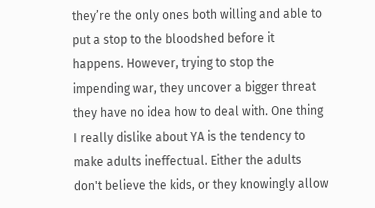they’re the only ones both willing and able to put a stop to the bloodshed before it happens. However, trying to stop the impending war, they uncover a bigger threat they have no idea how to deal with. One thing I really dislike about YA is the tendency to make adults ineffectual. Either the adults don't believe the kids, or they knowingly allow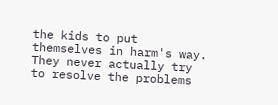the kids to put themselves in harm's way. They never actually try to resolve the problems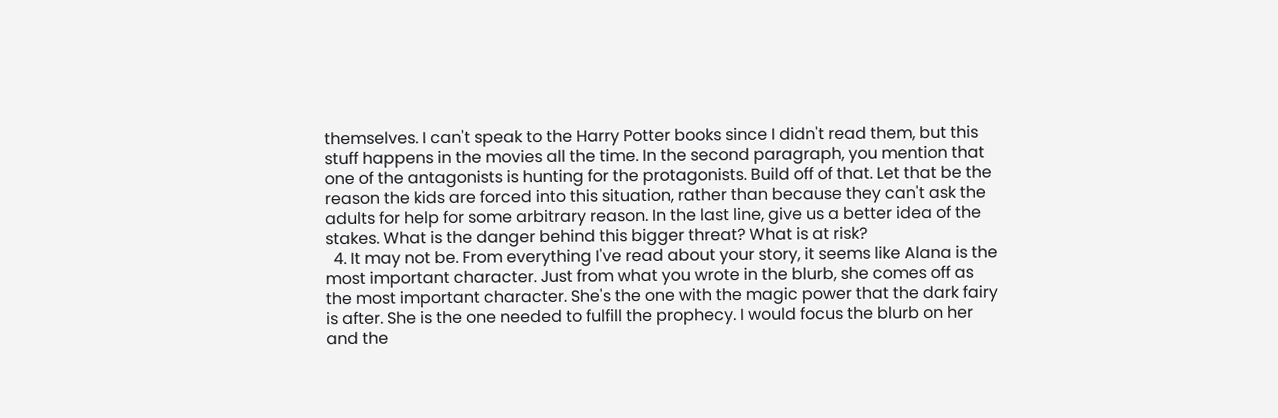themselves. I can't speak to the Harry Potter books since I didn't read them, but this stuff happens in the movies all the time. In the second paragraph, you mention that one of the antagonists is hunting for the protagonists. Build off of that. Let that be the reason the kids are forced into this situation, rather than because they can't ask the adults for help for some arbitrary reason. In the last line, give us a better idea of the stakes. What is the danger behind this bigger threat? What is at risk?
  4. It may not be. From everything I've read about your story, it seems like Alana is the most important character. Just from what you wrote in the blurb, she comes off as the most important character. She's the one with the magic power that the dark fairy is after. She is the one needed to fulfill the prophecy. I would focus the blurb on her and the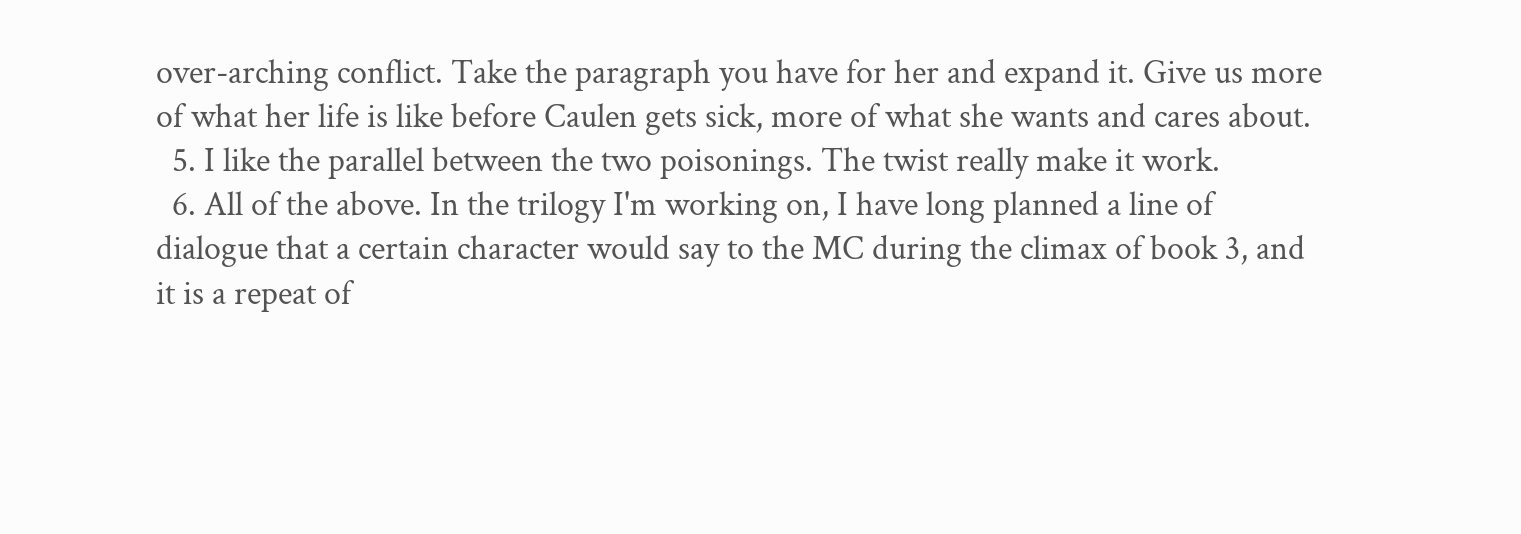over-arching conflict. Take the paragraph you have for her and expand it. Give us more of what her life is like before Caulen gets sick, more of what she wants and cares about.
  5. I like the parallel between the two poisonings. The twist really make it work.
  6. All of the above. In the trilogy I'm working on, I have long planned a line of dialogue that a certain character would say to the MC during the climax of book 3, and it is a repeat of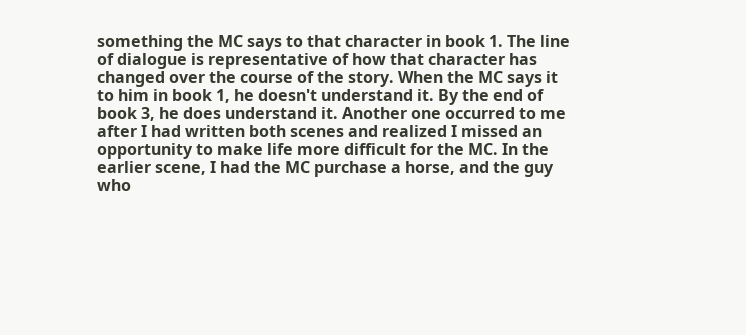something the MC says to that character in book 1. The line of dialogue is representative of how that character has changed over the course of the story. When the MC says it to him in book 1, he doesn't understand it. By the end of book 3, he does understand it. Another one occurred to me after I had written both scenes and realized I missed an opportunity to make life more difficult for the MC. In the earlier scene, I had the MC purchase a horse, and the guy who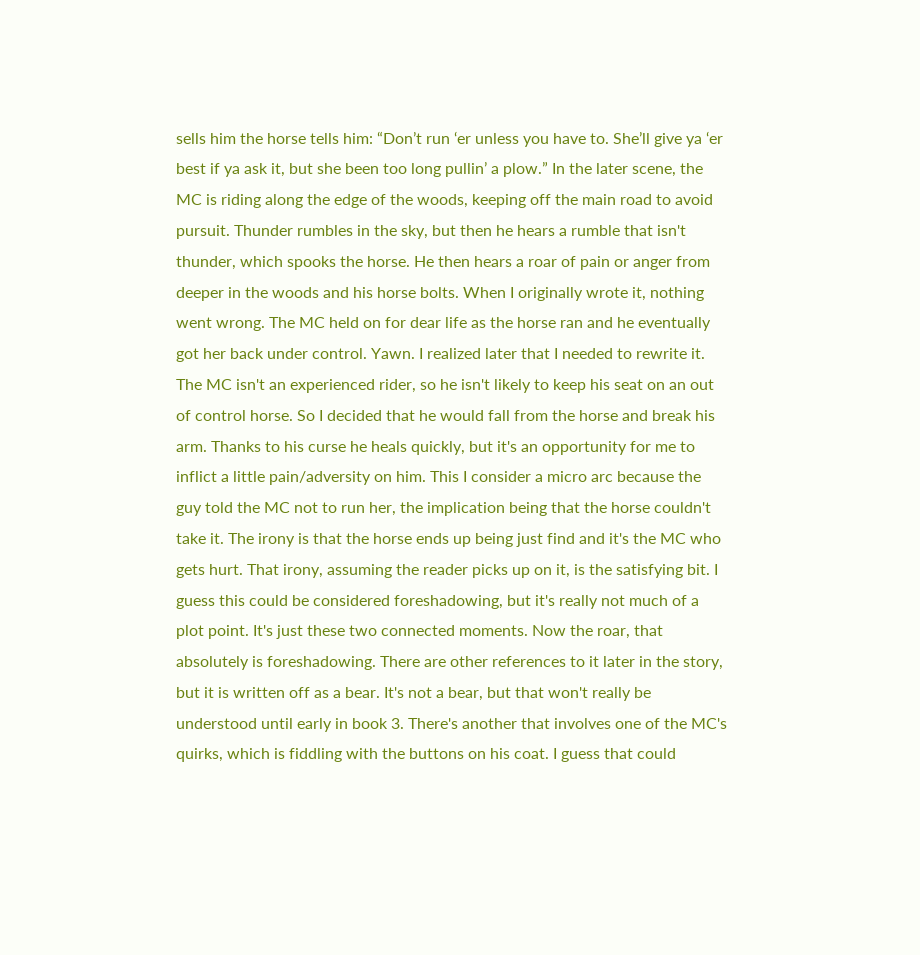sells him the horse tells him: “Don’t run ‘er unless you have to. She’ll give ya ‘er best if ya ask it, but she been too long pullin’ a plow.” In the later scene, the MC is riding along the edge of the woods, keeping off the main road to avoid pursuit. Thunder rumbles in the sky, but then he hears a rumble that isn't thunder, which spooks the horse. He then hears a roar of pain or anger from deeper in the woods and his horse bolts. When I originally wrote it, nothing went wrong. The MC held on for dear life as the horse ran and he eventually got her back under control. Yawn. I realized later that I needed to rewrite it. The MC isn't an experienced rider, so he isn't likely to keep his seat on an out of control horse. So I decided that he would fall from the horse and break his arm. Thanks to his curse he heals quickly, but it's an opportunity for me to inflict a little pain/adversity on him. This I consider a micro arc because the guy told the MC not to run her, the implication being that the horse couldn't take it. The irony is that the horse ends up being just find and it's the MC who gets hurt. That irony, assuming the reader picks up on it, is the satisfying bit. I guess this could be considered foreshadowing, but it's really not much of a plot point. It's just these two connected moments. Now the roar, that absolutely is foreshadowing. There are other references to it later in the story, but it is written off as a bear. It's not a bear, but that won't really be understood until early in book 3. There's another that involves one of the MC's quirks, which is fiddling with the buttons on his coat. I guess that could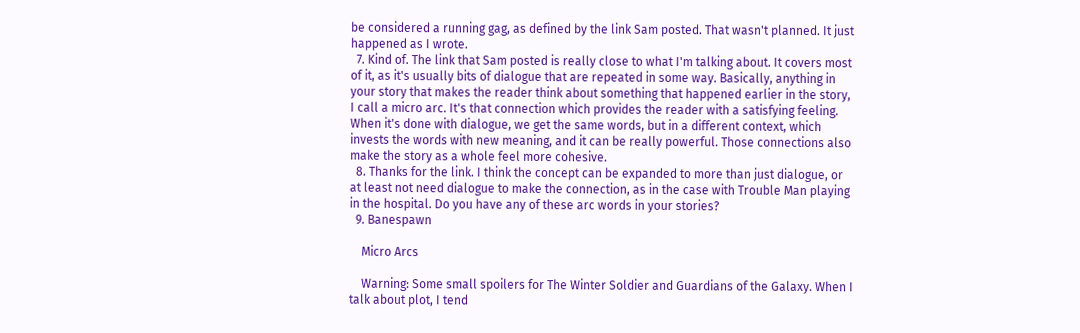be considered a running gag, as defined by the link Sam posted. That wasn't planned. It just happened as I wrote.
  7. Kind of. The link that Sam posted is really close to what I'm talking about. It covers most of it, as it's usually bits of dialogue that are repeated in some way. Basically, anything in your story that makes the reader think about something that happened earlier in the story, I call a micro arc. It's that connection which provides the reader with a satisfying feeling. When it's done with dialogue, we get the same words, but in a different context, which invests the words with new meaning, and it can be really powerful. Those connections also make the story as a whole feel more cohesive.
  8. Thanks for the link. I think the concept can be expanded to more than just dialogue, or at least not need dialogue to make the connection, as in the case with Trouble Man playing in the hospital. Do you have any of these arc words in your stories?
  9. Banespawn

    Micro Arcs

    Warning: Some small spoilers for The Winter Soldier and Guardians of the Galaxy. When I talk about plot, I tend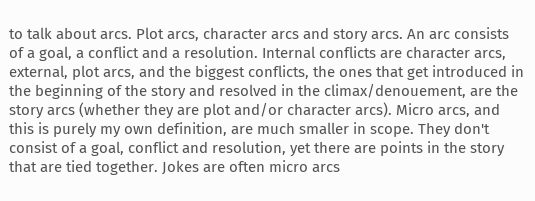to talk about arcs. Plot arcs, character arcs and story arcs. An arc consists of a goal, a conflict and a resolution. Internal conflicts are character arcs, external, plot arcs, and the biggest conflicts, the ones that get introduced in the beginning of the story and resolved in the climax/denouement, are the story arcs (whether they are plot and/or character arcs). Micro arcs, and this is purely my own definition, are much smaller in scope. They don't consist of a goal, conflict and resolution, yet there are points in the story that are tied together. Jokes are often micro arcs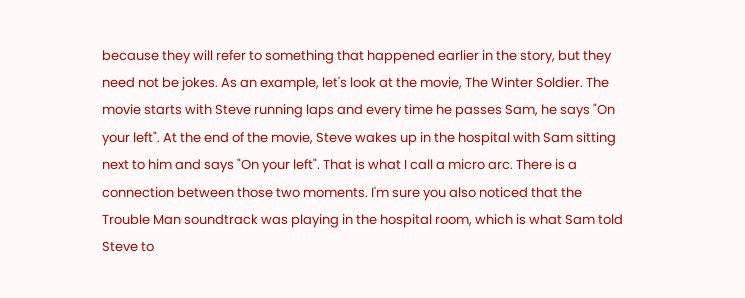because they will refer to something that happened earlier in the story, but they need not be jokes. As an example, let's look at the movie, The Winter Soldier. The movie starts with Steve running laps and every time he passes Sam, he says "On your left". At the end of the movie, Steve wakes up in the hospital with Sam sitting next to him and says "On your left". That is what I call a micro arc. There is a connection between those two moments. I'm sure you also noticed that the Trouble Man soundtrack was playing in the hospital room, which is what Sam told Steve to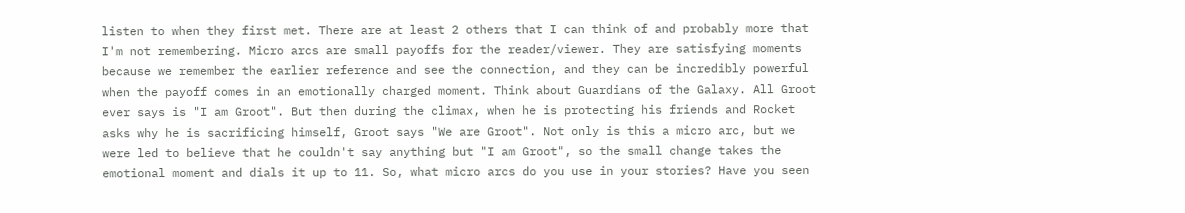listen to when they first met. There are at least 2 others that I can think of and probably more that I'm not remembering. Micro arcs are small payoffs for the reader/viewer. They are satisfying moments because we remember the earlier reference and see the connection, and they can be incredibly powerful when the payoff comes in an emotionally charged moment. Think about Guardians of the Galaxy. All Groot ever says is "I am Groot". But then during the climax, when he is protecting his friends and Rocket asks why he is sacrificing himself, Groot says "We are Groot". Not only is this a micro arc, but we were led to believe that he couldn't say anything but "I am Groot", so the small change takes the emotional moment and dials it up to 11. So, what micro arcs do you use in your stories? Have you seen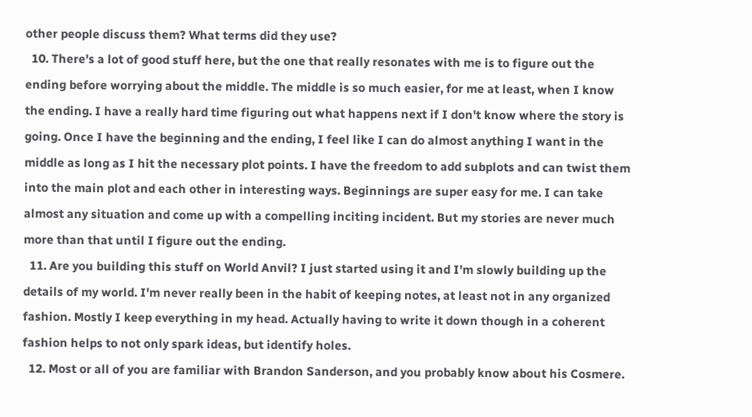other people discuss them? What terms did they use?
  10. There's a lot of good stuff here, but the one that really resonates with me is to figure out the ending before worrying about the middle. The middle is so much easier, for me at least, when I know the ending. I have a really hard time figuring out what happens next if I don't know where the story is going. Once I have the beginning and the ending, I feel like I can do almost anything I want in the middle as long as I hit the necessary plot points. I have the freedom to add subplots and can twist them into the main plot and each other in interesting ways. Beginnings are super easy for me. I can take almost any situation and come up with a compelling inciting incident. But my stories are never much more than that until I figure out the ending.
  11. Are you building this stuff on World Anvil? I just started using it and I'm slowly building up the details of my world. I'm never really been in the habit of keeping notes, at least not in any organized fashion. Mostly I keep everything in my head. Actually having to write it down though in a coherent fashion helps to not only spark ideas, but identify holes.
  12. Most or all of you are familiar with Brandon Sanderson, and you probably know about his Cosmere.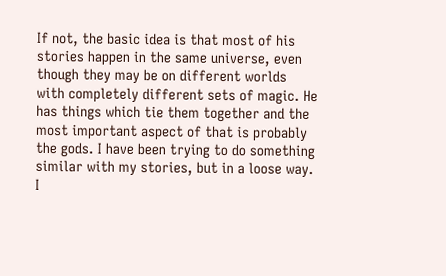If not, the basic idea is that most of his stories happen in the same universe, even though they may be on different worlds with completely different sets of magic. He has things which tie them together and the most important aspect of that is probably the gods. I have been trying to do something similar with my stories, but in a loose way. I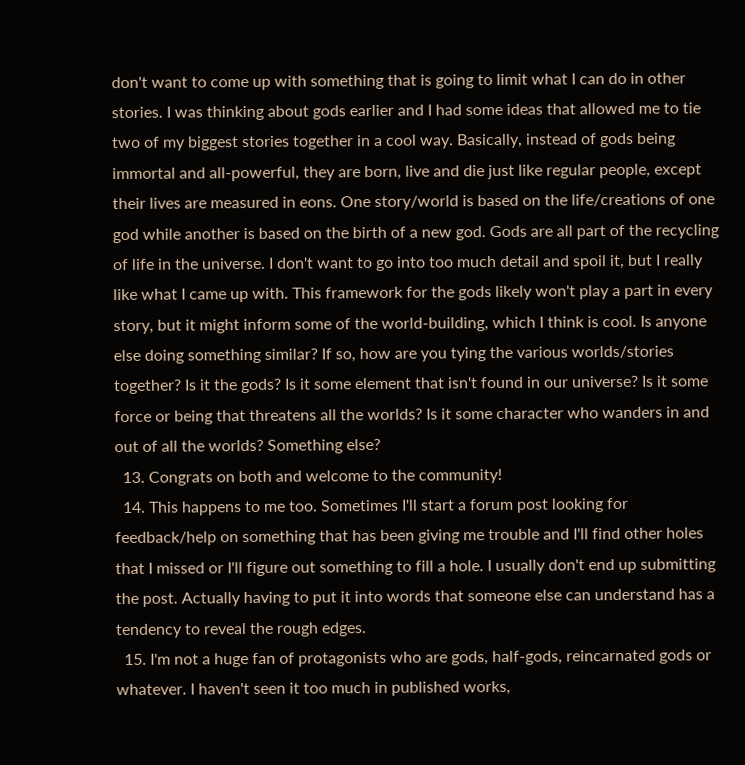don't want to come up with something that is going to limit what I can do in other stories. I was thinking about gods earlier and I had some ideas that allowed me to tie two of my biggest stories together in a cool way. Basically, instead of gods being immortal and all-powerful, they are born, live and die just like regular people, except their lives are measured in eons. One story/world is based on the life/creations of one god while another is based on the birth of a new god. Gods are all part of the recycling of life in the universe. I don't want to go into too much detail and spoil it, but I really like what I came up with. This framework for the gods likely won't play a part in every story, but it might inform some of the world-building, which I think is cool. Is anyone else doing something similar? If so, how are you tying the various worlds/stories together? Is it the gods? Is it some element that isn't found in our universe? Is it some force or being that threatens all the worlds? Is it some character who wanders in and out of all the worlds? Something else?
  13. Congrats on both and welcome to the community!
  14. This happens to me too. Sometimes I'll start a forum post looking for feedback/help on something that has been giving me trouble and I'll find other holes that I missed or I'll figure out something to fill a hole. I usually don't end up submitting the post. Actually having to put it into words that someone else can understand has a tendency to reveal the rough edges.
  15. I'm not a huge fan of protagonists who are gods, half-gods, reincarnated gods or whatever. I haven't seen it too much in published works,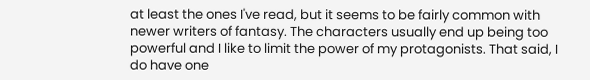at least the ones I've read, but it seems to be fairly common with newer writers of fantasy. The characters usually end up being too powerful and I like to limit the power of my protagonists. That said, I do have one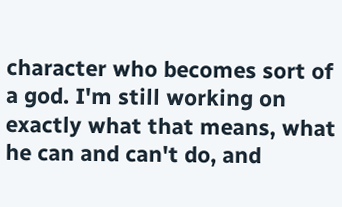character who becomes sort of a god. I'm still working on exactly what that means, what he can and can't do, and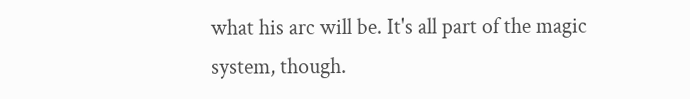what his arc will be. It's all part of the magic system, though.